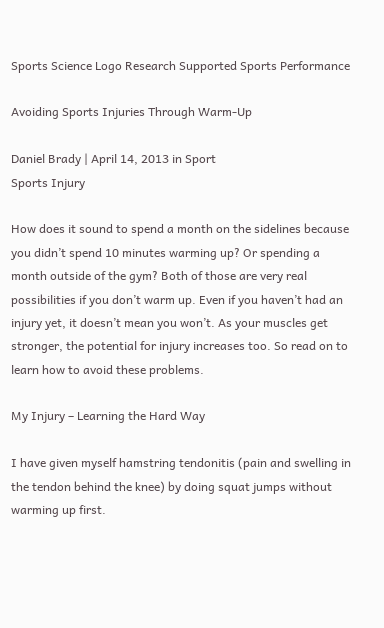Sports Science Logo Research Supported Sports Performance

Avoiding Sports Injuries Through Warm-Up

Daniel Brady | April 14, 2013 in Sport
Sports Injury

How does it sound to spend a month on the sidelines because you didn’t spend 10 minutes warming up? Or spending a month outside of the gym? Both of those are very real possibilities if you don’t warm up. Even if you haven’t had an injury yet, it doesn’t mean you won’t. As your muscles get stronger, the potential for injury increases too. So read on to learn how to avoid these problems.

My Injury – Learning the Hard Way

I have given myself hamstring tendonitis (pain and swelling in the tendon behind the knee) by doing squat jumps without warming up first.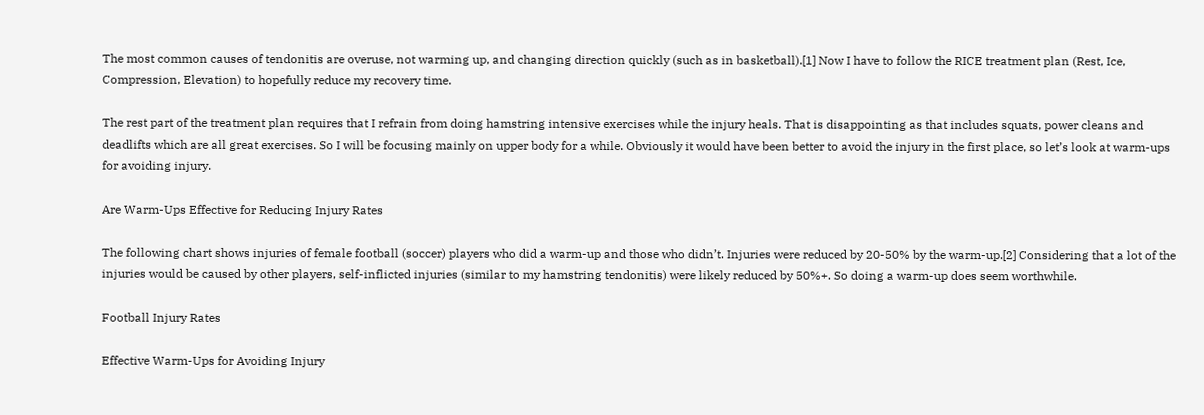The most common causes of tendonitis are overuse, not warming up, and changing direction quickly (such as in basketball).[1] Now I have to follow the RICE treatment plan (Rest, Ice, Compression, Elevation) to hopefully reduce my recovery time.

The rest part of the treatment plan requires that I refrain from doing hamstring intensive exercises while the injury heals. That is disappointing as that includes squats, power cleans and deadlifts which are all great exercises. So I will be focusing mainly on upper body for a while. Obviously it would have been better to avoid the injury in the first place, so let’s look at warm-ups for avoiding injury.

Are Warm-Ups Effective for Reducing Injury Rates

The following chart shows injuries of female football (soccer) players who did a warm-up and those who didn’t. Injuries were reduced by 20-50% by the warm-up.[2] Considering that a lot of the injuries would be caused by other players, self-inflicted injuries (similar to my hamstring tendonitis) were likely reduced by 50%+. So doing a warm-up does seem worthwhile.

Football Injury Rates

Effective Warm-Ups for Avoiding Injury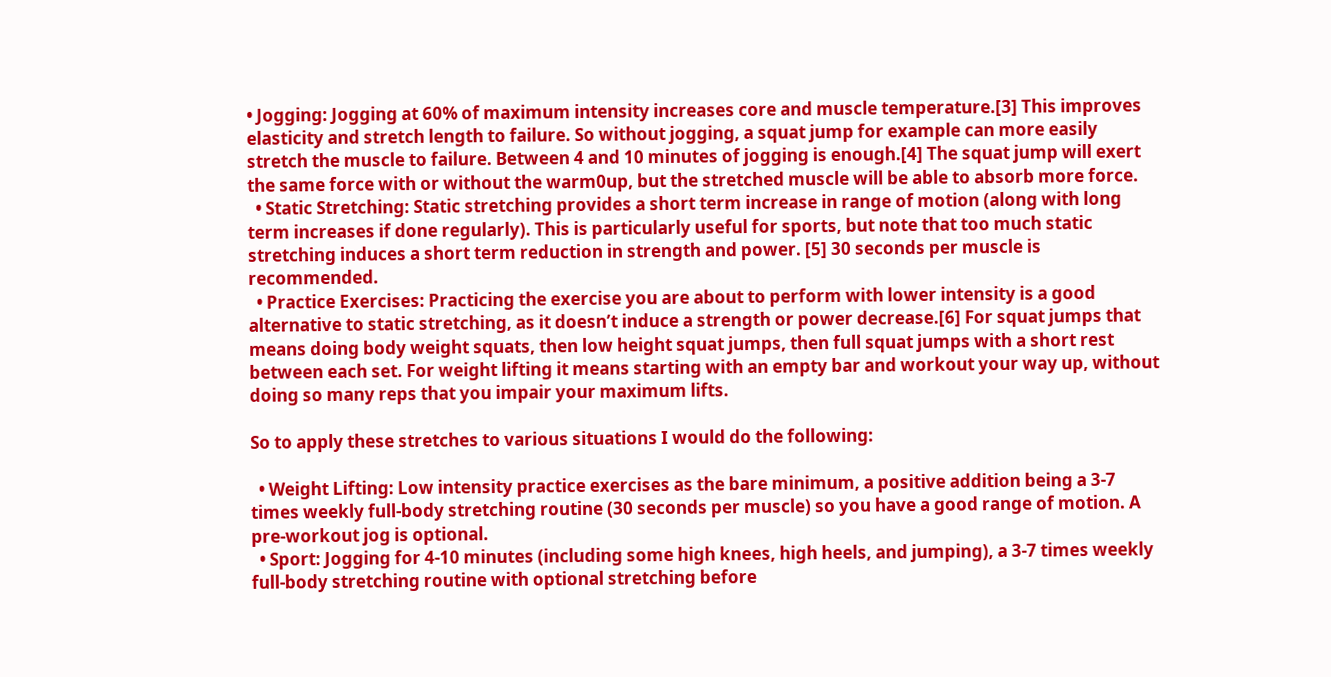• Jogging: Jogging at 60% of maximum intensity increases core and muscle temperature.[3] This improves elasticity and stretch length to failure. So without jogging, a squat jump for example can more easily stretch the muscle to failure. Between 4 and 10 minutes of jogging is enough.[4] The squat jump will exert the same force with or without the warm0up, but the stretched muscle will be able to absorb more force.
  • Static Stretching: Static stretching provides a short term increase in range of motion (along with long term increases if done regularly). This is particularly useful for sports, but note that too much static stretching induces a short term reduction in strength and power. [5] 30 seconds per muscle is recommended.
  • Practice Exercises: Practicing the exercise you are about to perform with lower intensity is a good alternative to static stretching, as it doesn’t induce a strength or power decrease.[6] For squat jumps that means doing body weight squats, then low height squat jumps, then full squat jumps with a short rest between each set. For weight lifting it means starting with an empty bar and workout your way up, without doing so many reps that you impair your maximum lifts.

So to apply these stretches to various situations I would do the following:

  • Weight Lifting: Low intensity practice exercises as the bare minimum, a positive addition being a 3-7 times weekly full-body stretching routine (30 seconds per muscle) so you have a good range of motion. A pre-workout jog is optional.
  • Sport: Jogging for 4-10 minutes (including some high knees, high heels, and jumping), a 3-7 times weekly full-body stretching routine with optional stretching before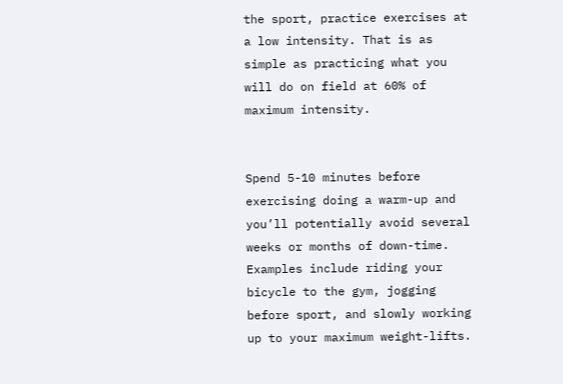the sport, practice exercises at a low intensity. That is as simple as practicing what you will do on field at 60% of maximum intensity.


Spend 5-10 minutes before exercising doing a warm-up and you’ll potentially avoid several weeks or months of down-time. Examples include riding your bicycle to the gym, jogging before sport, and slowly working up to your maximum weight-lifts.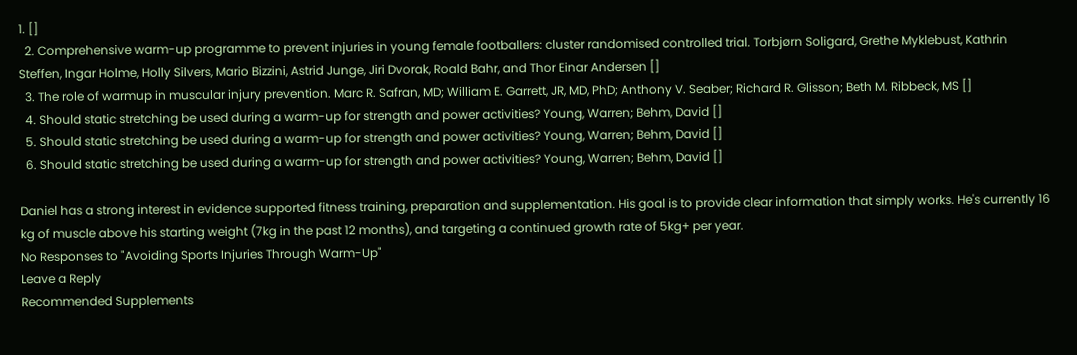1. []
  2. Comprehensive warm-up programme to prevent injuries in young female footballers: cluster randomised controlled trial. Torbjørn Soligard, Grethe Myklebust, Kathrin Steffen, Ingar Holme, Holly Silvers, Mario Bizzini, Astrid Junge, Jiri Dvorak, Roald Bahr, and Thor Einar Andersen []
  3. The role of warmup in muscular injury prevention. Marc R. Safran, MD; William E. Garrett, JR, MD, PhD; Anthony V. Seaber; Richard R. Glisson; Beth M. Ribbeck, MS []
  4. Should static stretching be used during a warm-up for strength and power activities? Young, Warren; Behm, David []
  5. Should static stretching be used during a warm-up for strength and power activities? Young, Warren; Behm, David []
  6. Should static stretching be used during a warm-up for strength and power activities? Young, Warren; Behm, David []

Daniel has a strong interest in evidence supported fitness training, preparation and supplementation. His goal is to provide clear information that simply works. He's currently 16 kg of muscle above his starting weight (7kg in the past 12 months), and targeting a continued growth rate of 5kg+ per year.
No Responses to "Avoiding Sports Injuries Through Warm-Up"
Leave a Reply
Recommended Supplements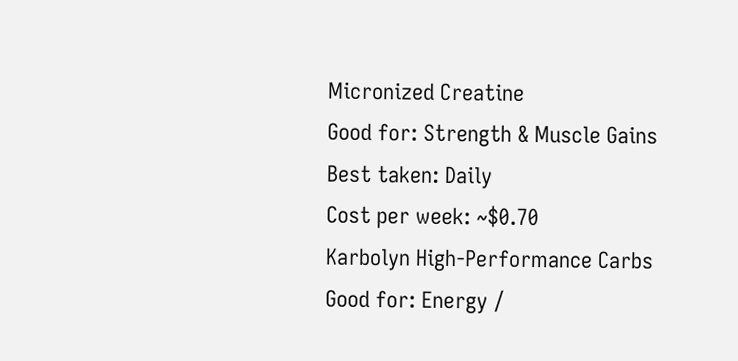Micronized Creatine
Good for: Strength & Muscle Gains
Best taken: Daily
Cost per week: ~$0.70
Karbolyn High-Performance Carbs
Good for: Energy /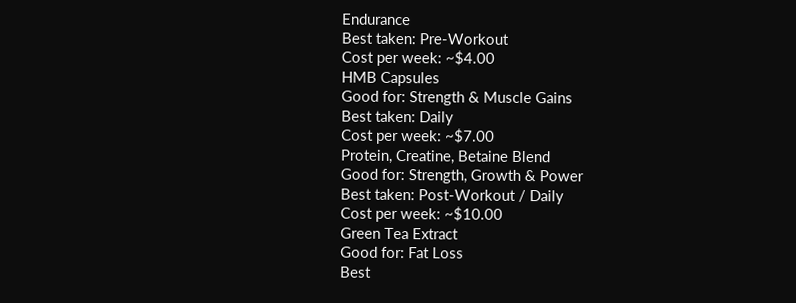Endurance
Best taken: Pre-Workout
Cost per week: ~$4.00
HMB Capsules
Good for: Strength & Muscle Gains
Best taken: Daily
Cost per week: ~$7.00
Protein, Creatine, Betaine Blend
Good for: Strength, Growth & Power
Best taken: Post-Workout / Daily
Cost per week: ~$10.00
Green Tea Extract
Good for: Fat Loss
Best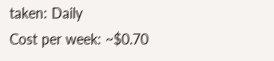taken: Daily
Cost per week: ~$0.70